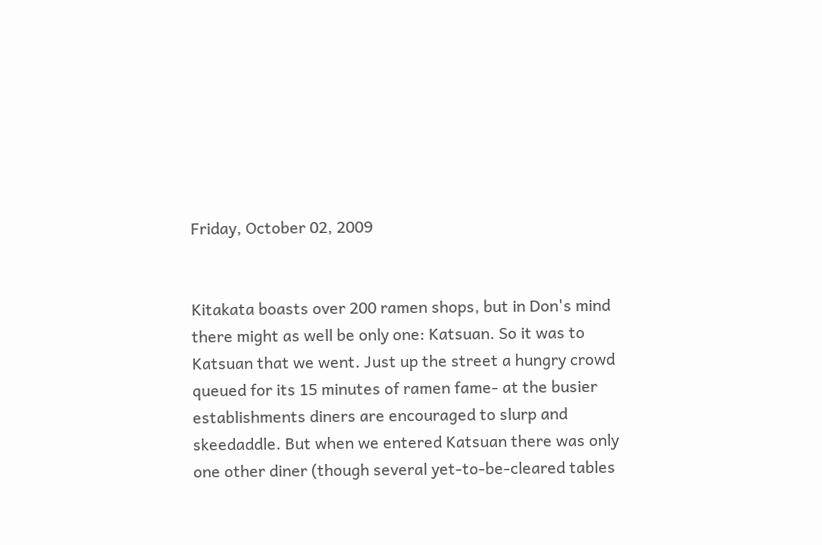Friday, October 02, 2009


Kitakata boasts over 200 ramen shops, but in Don's mind there might as well be only one: Katsuan. So it was to Katsuan that we went. Just up the street a hungry crowd queued for its 15 minutes of ramen fame- at the busier establishments diners are encouraged to slurp and skeedaddle. But when we entered Katsuan there was only one other diner (though several yet-to-be-cleared tables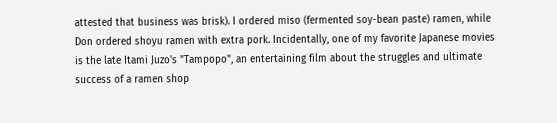attested that business was brisk). I ordered miso (fermented soy-bean paste) ramen, while Don ordered shoyu ramen with extra pork. Incidentally, one of my favorite Japanese movies is the late Itami Juzo's "Tampopo", an entertaining film about the struggles and ultimate success of a ramen shop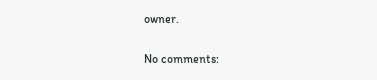owner.

No comments: